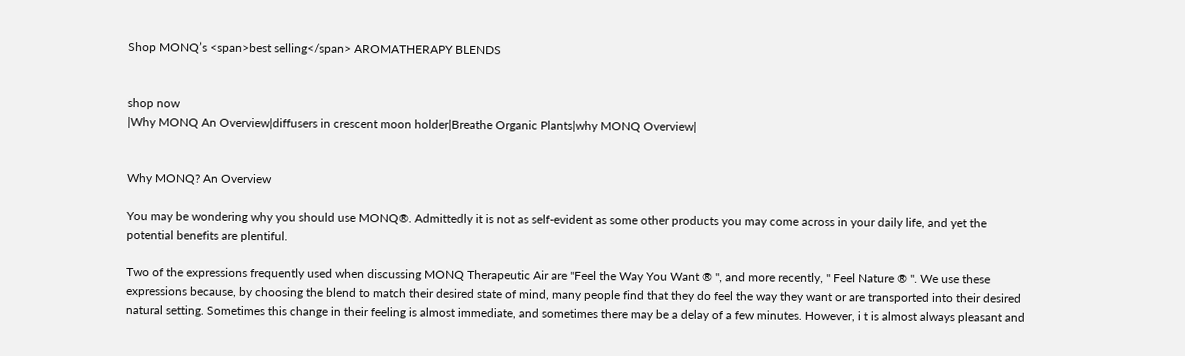Shop MONQ’s <span>best selling</span> AROMATHERAPY BLENDS


shop now
|Why MONQ An Overview|diffusers in crescent moon holder|Breathe Organic Plants|why MONQ Overview|


Why MONQ? An Overview

You may be wondering why you should use MONQ®. Admittedly it is not as self-evident as some other products you may come across in your daily life, and yet the potential benefits are plentiful.

Two of the expressions frequently used when discussing MONQ Therapeutic Air are "Feel the Way You Want ® ", and more recently, " Feel Nature ® ". We use these expressions because, by choosing the blend to match their desired state of mind, many people find that they do feel the way they want or are transported into their desired natural setting. Sometimes this change in their feeling is almost immediate, and sometimes there may be a delay of a few minutes. However, i t is almost always pleasant and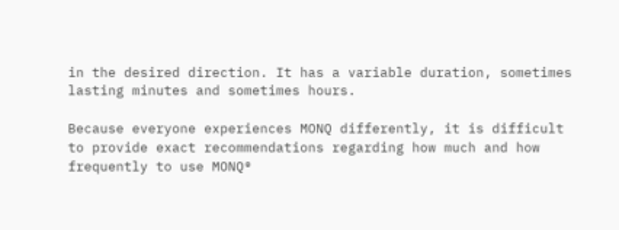in the desired direction. It has a variable duration, sometimes lasting minutes and sometimes hours.

Because everyone experiences MONQ differently, it is difficult to provide exact recommendations regarding how much and how frequently to use MONQ®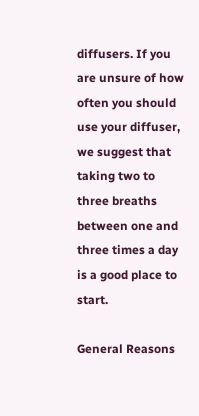diffusers. If you are unsure of how often you should use your diffuser, we suggest that taking two to three breaths between one and three times a day is a good place to start.

General Reasons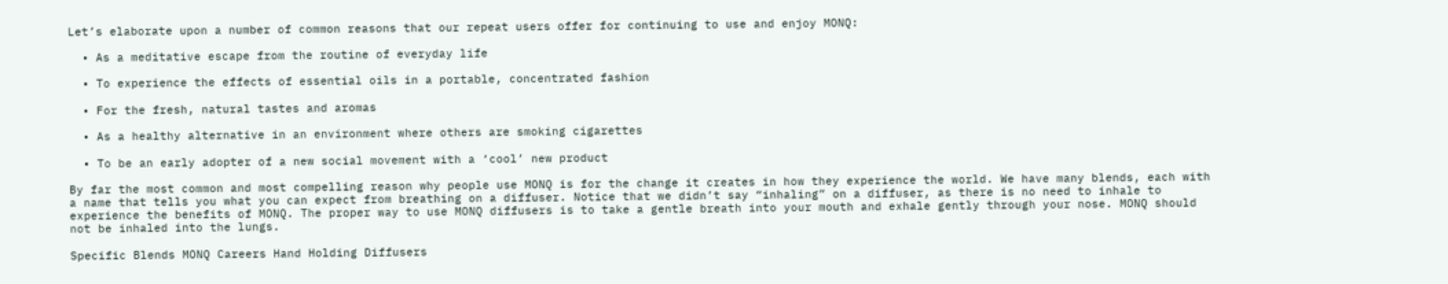Let’s elaborate upon a number of common reasons that our repeat users offer for continuing to use and enjoy MONQ:

  • As a meditative escape from the routine of everyday life

  • To experience the effects of essential oils in a portable, concentrated fashion

  • For the fresh, natural tastes and aromas

  • As a healthy alternative in an environment where others are smoking cigarettes

  • To be an early adopter of a new social movement with a ‘cool’ new product

By far the most common and most compelling reason why people use MONQ is for the change it creates in how they experience the world. We have many blends, each with a name that tells you what you can expect from breathing on a diffuser. Notice that we didn’t say “inhaling” on a diffuser, as there is no need to inhale to experience the benefits of MONQ. The proper way to use MONQ diffusers is to take a gentle breath into your mouth and exhale gently through your nose. MONQ should not be inhaled into the lungs.

Specific Blends MONQ Careers Hand Holding Diffusers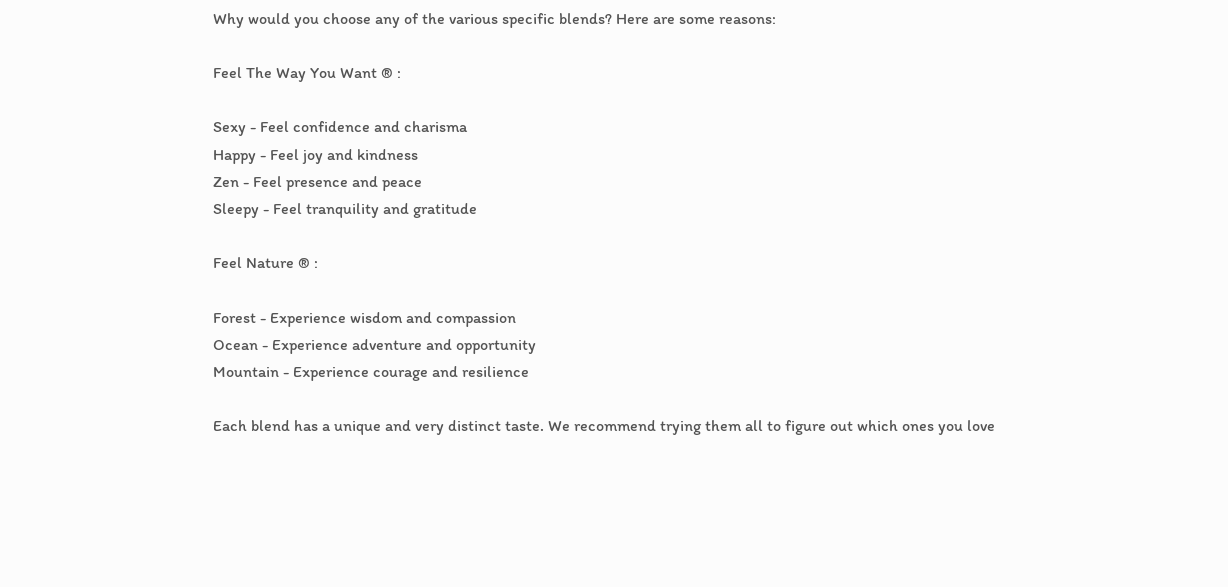Why would you choose any of the various specific blends? Here are some reasons:

Feel The Way You Want ® :

Sexy - Feel confidence and charisma
Happy - Feel joy and kindness
Zen - Feel presence and peace
Sleepy - Feel tranquility and gratitude

Feel Nature ® :

Forest - Experience wisdom and compassion
Ocean - Experience adventure and opportunity
Mountain - Experience courage and resilience

Each blend has a unique and very distinct taste. We recommend trying them all to figure out which ones you love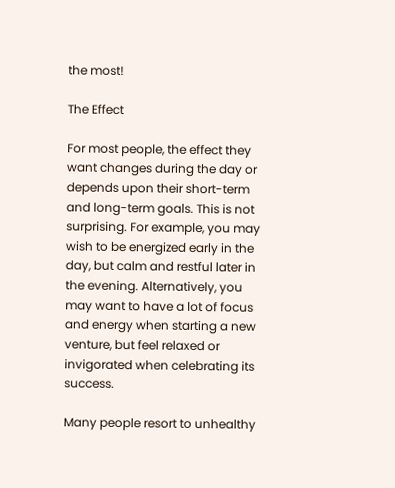the most!

The Effect

For most people, the effect they want changes during the day or depends upon their short-term and long-term goals. This is not surprising. For example, you may wish to be energized early in the day, but calm and restful later in the evening. Alternatively, you may want to have a lot of focus and energy when starting a new venture, but feel relaxed or invigorated when celebrating its success.

Many people resort to unhealthy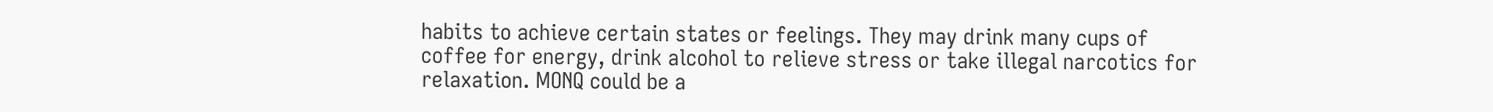habits to achieve certain states or feelings. They may drink many cups of coffee for energy, drink alcohol to relieve stress or take illegal narcotics for relaxation. MONQ could be a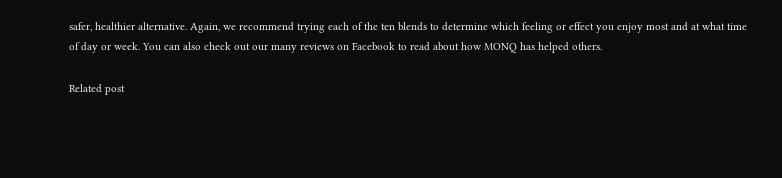safer, healthier alternative. Again, we recommend trying each of the ten blends to determine which feeling or effect you enjoy most and at what time of day or week. You can also check out our many reviews on Facebook to read about how MONQ has helped others.

Related post